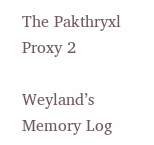The Pakthryxl Proxy 2

Weyland’s Memory Log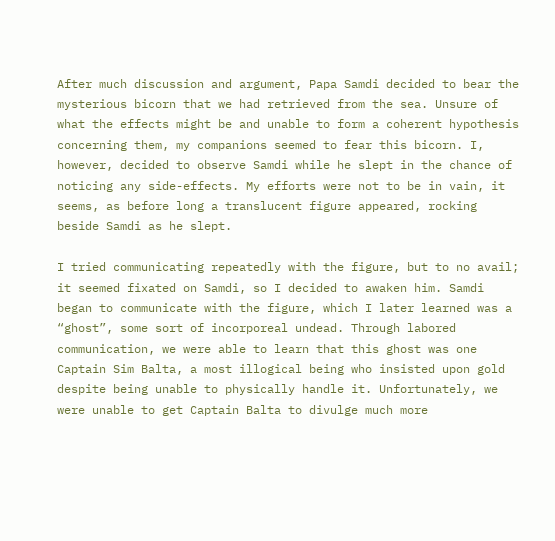After much discussion and argument, Papa Samdi decided to bear the mysterious bicorn that we had retrieved from the sea. Unsure of what the effects might be and unable to form a coherent hypothesis concerning them, my companions seemed to fear this bicorn. I, however, decided to observe Samdi while he slept in the chance of noticing any side-effects. My efforts were not to be in vain, it seems, as before long a translucent figure appeared, rocking beside Samdi as he slept.

I tried communicating repeatedly with the figure, but to no avail; it seemed fixated on Samdi, so I decided to awaken him. Samdi began to communicate with the figure, which I later learned was a “ghost”, some sort of incorporeal undead. Through labored communication, we were able to learn that this ghost was one Captain Sim Balta, a most illogical being who insisted upon gold despite being unable to physically handle it. Unfortunately, we were unable to get Captain Balta to divulge much more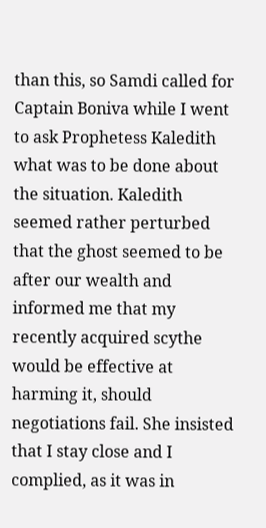than this, so Samdi called for Captain Boniva while I went to ask Prophetess Kaledith what was to be done about the situation. Kaledith seemed rather perturbed that the ghost seemed to be after our wealth and informed me that my recently acquired scythe would be effective at harming it, should negotiations fail. She insisted that I stay close and I complied, as it was in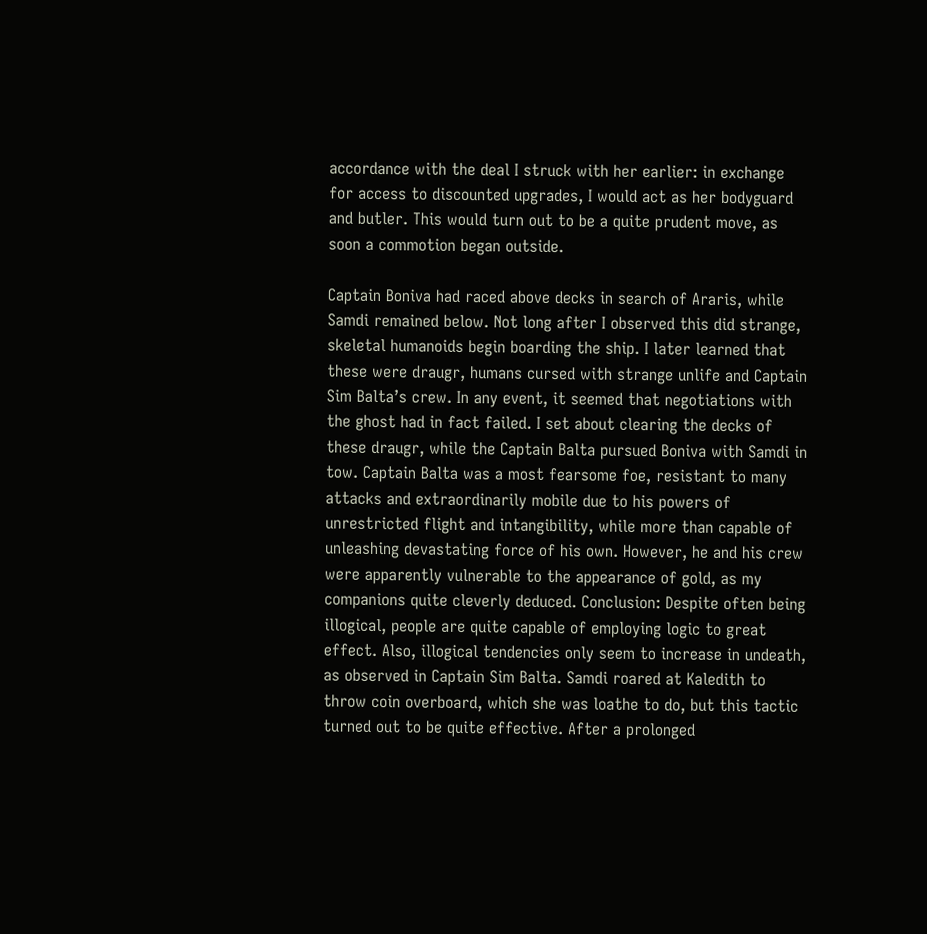accordance with the deal I struck with her earlier: in exchange for access to discounted upgrades, I would act as her bodyguard and butler. This would turn out to be a quite prudent move, as soon a commotion began outside.

Captain Boniva had raced above decks in search of Araris, while Samdi remained below. Not long after I observed this did strange, skeletal humanoids begin boarding the ship. I later learned that these were draugr, humans cursed with strange unlife and Captain Sim Balta’s crew. In any event, it seemed that negotiations with the ghost had in fact failed. I set about clearing the decks of these draugr, while the Captain Balta pursued Boniva with Samdi in tow. Captain Balta was a most fearsome foe, resistant to many attacks and extraordinarily mobile due to his powers of unrestricted flight and intangibility, while more than capable of unleashing devastating force of his own. However, he and his crew were apparently vulnerable to the appearance of gold, as my companions quite cleverly deduced. Conclusion: Despite often being illogical, people are quite capable of employing logic to great effect. Also, illogical tendencies only seem to increase in undeath, as observed in Captain Sim Balta. Samdi roared at Kaledith to throw coin overboard, which she was loathe to do, but this tactic turned out to be quite effective. After a prolonged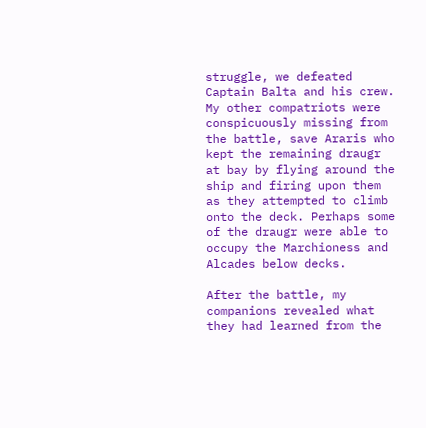struggle, we defeated Captain Balta and his crew. My other compatriots were conspicuously missing from the battle, save Araris who kept the remaining draugr at bay by flying around the ship and firing upon them as they attempted to climb onto the deck. Perhaps some of the draugr were able to occupy the Marchioness and Alcades below decks.

After the battle, my companions revealed what they had learned from the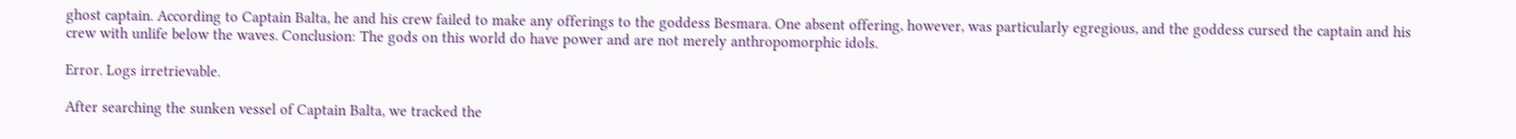ghost captain. According to Captain Balta, he and his crew failed to make any offerings to the goddess Besmara. One absent offering, however, was particularly egregious, and the goddess cursed the captain and his crew with unlife below the waves. Conclusion: The gods on this world do have power and are not merely anthropomorphic idols.

Error. Logs irretrievable.

After searching the sunken vessel of Captain Balta, we tracked the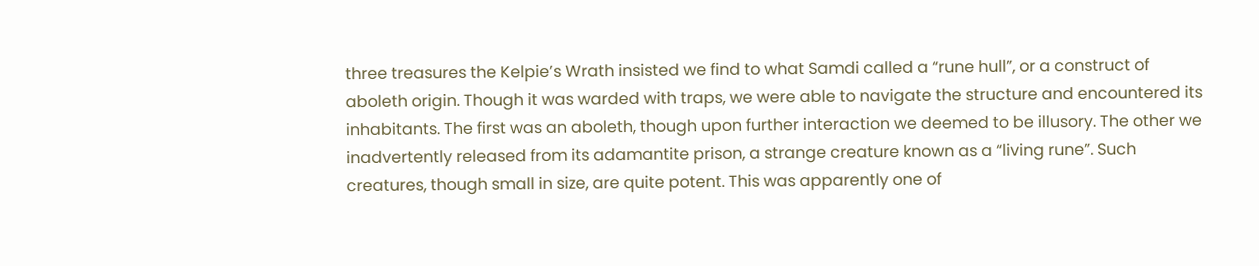three treasures the Kelpie’s Wrath insisted we find to what Samdi called a “rune hull”, or a construct of aboleth origin. Though it was warded with traps, we were able to navigate the structure and encountered its inhabitants. The first was an aboleth, though upon further interaction we deemed to be illusory. The other we inadvertently released from its adamantite prison, a strange creature known as a “living rune”. Such creatures, though small in size, are quite potent. This was apparently one of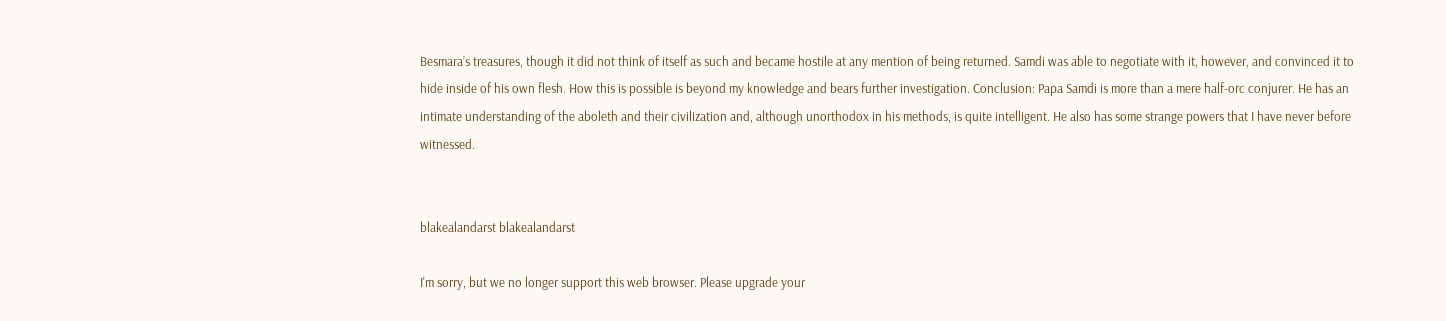Besmara’s treasures, though it did not think of itself as such and became hostile at any mention of being returned. Samdi was able to negotiate with it, however, and convinced it to hide inside of his own flesh. How this is possible is beyond my knowledge and bears further investigation. Conclusion: Papa Samdi is more than a mere half-orc conjurer. He has an intimate understanding of the aboleth and their civilization and, although unorthodox in his methods, is quite intelligent. He also has some strange powers that I have never before witnessed.


blakealandarst blakealandarst

I'm sorry, but we no longer support this web browser. Please upgrade your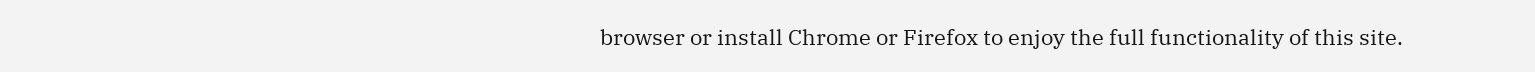browser or install Chrome or Firefox to enjoy the full functionality of this site.